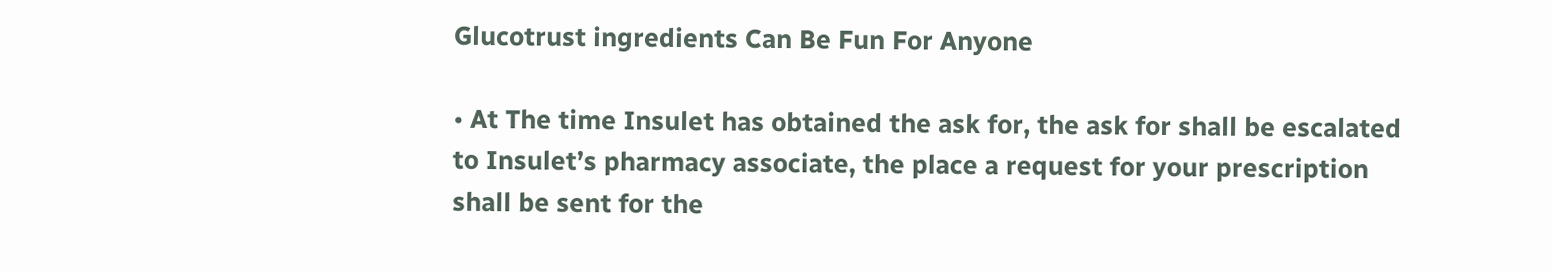Glucotrust ingredients Can Be Fun For Anyone

• At The time Insulet has obtained the ask for, the ask for shall be escalated to Insulet’s pharmacy associate, the place a request for your prescription shall be sent for the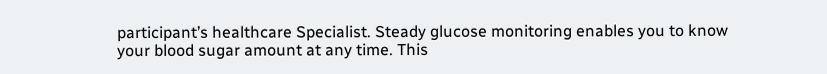participant’s healthcare Specialist. Steady glucose monitoring enables you to know your blood sugar amount at any time. This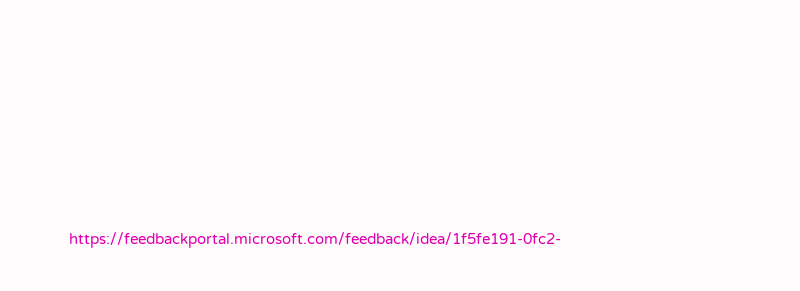https://feedbackportal.microsoft.com/feedback/idea/1f5fe191-0fc2-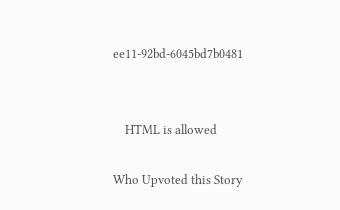ee11-92bd-6045bd7b0481


    HTML is allowed

Who Upvoted this Story